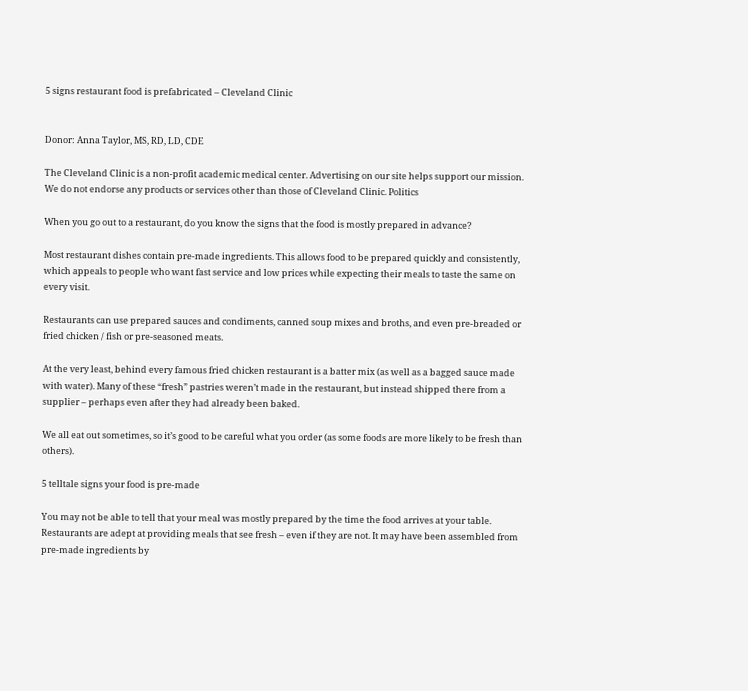5 signs restaurant food is prefabricated – Cleveland Clinic


Donor: Anna Taylor, MS, RD, LD, CDE

The Cleveland Clinic is a non-profit academic medical center. Advertising on our site helps support our mission. We do not endorse any products or services other than those of Cleveland Clinic. Politics

When you go out to a restaurant, do you know the signs that the food is mostly prepared in advance?

Most restaurant dishes contain pre-made ingredients. This allows food to be prepared quickly and consistently, which appeals to people who want fast service and low prices while expecting their meals to taste the same on every visit.

Restaurants can use prepared sauces and condiments, canned soup mixes and broths, and even pre-breaded or fried chicken / fish or pre-seasoned meats.

At the very least, behind every famous fried chicken restaurant is a batter mix (as well as a bagged sauce made with water). Many of these “fresh” pastries weren’t made in the restaurant, but instead shipped there from a supplier – perhaps even after they had already been baked.

We all eat out sometimes, so it’s good to be careful what you order (as some foods are more likely to be fresh than others).

5 telltale signs your food is pre-made

You may not be able to tell that your meal was mostly prepared by the time the food arrives at your table. Restaurants are adept at providing meals that see fresh – even if they are not. It may have been assembled from pre-made ingredients by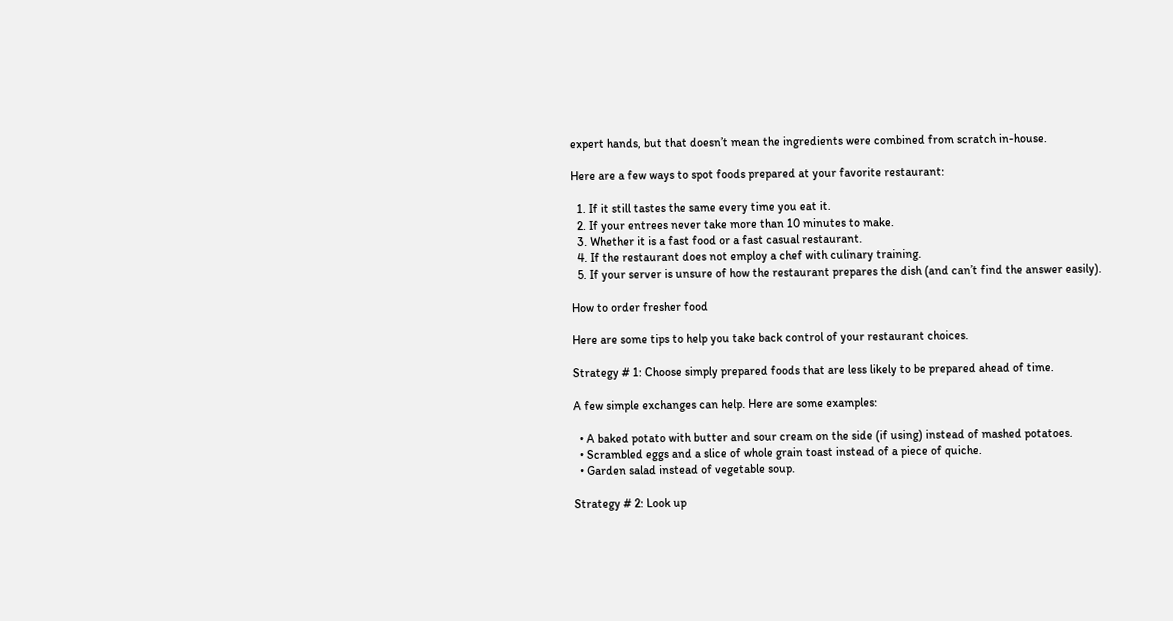expert hands, but that doesn’t mean the ingredients were combined from scratch in-house.

Here are a few ways to spot foods prepared at your favorite restaurant:

  1. If it still tastes the same every time you eat it.
  2. If your entrees never take more than 10 minutes to make.
  3. Whether it is a fast food or a fast casual restaurant.
  4. If the restaurant does not employ a chef with culinary training.
  5. If your server is unsure of how the restaurant prepares the dish (and can’t find the answer easily).

How to order fresher food

Here are some tips to help you take back control of your restaurant choices.

Strategy # 1: Choose simply prepared foods that are less likely to be prepared ahead of time.

A few simple exchanges can help. Here are some examples:

  • A baked potato with butter and sour cream on the side (if using) instead of mashed potatoes.
  • Scrambled eggs and a slice of whole grain toast instead of a piece of quiche.
  • Garden salad instead of vegetable soup.

Strategy # 2: Look up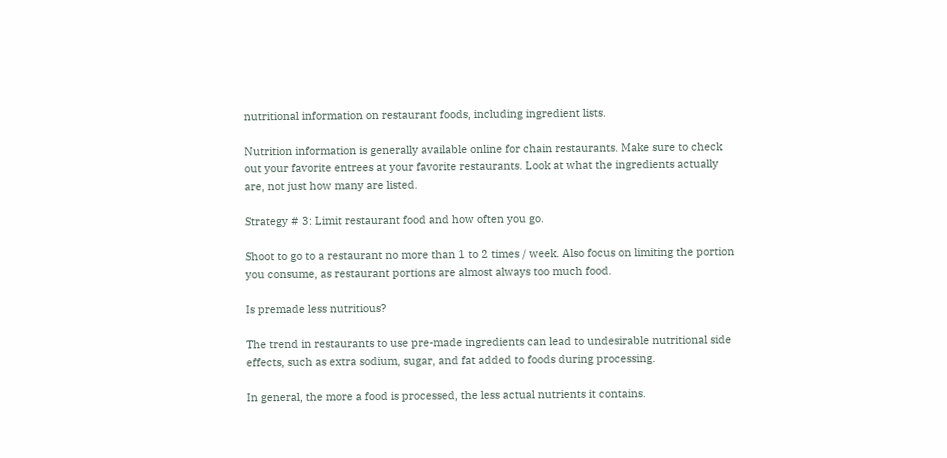nutritional information on restaurant foods, including ingredient lists.

Nutrition information is generally available online for chain restaurants. Make sure to check out your favorite entrees at your favorite restaurants. Look at what the ingredients actually are, not just how many are listed.

Strategy # 3: Limit restaurant food and how often you go.

Shoot to go to a restaurant no more than 1 to 2 times / week. Also focus on limiting the portion you consume, as restaurant portions are almost always too much food.

Is premade less nutritious?

The trend in restaurants to use pre-made ingredients can lead to undesirable nutritional side effects, such as extra sodium, sugar, and fat added to foods during processing.

In general, the more a food is processed, the less actual nutrients it contains.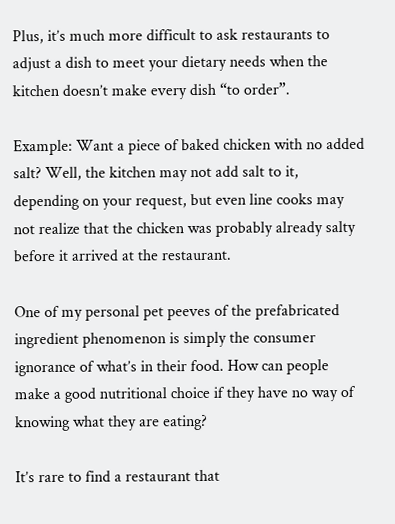Plus, it’s much more difficult to ask restaurants to adjust a dish to meet your dietary needs when the kitchen doesn’t make every dish “to order”.

Example: Want a piece of baked chicken with no added salt? Well, the kitchen may not add salt to it, depending on your request, but even line cooks may not realize that the chicken was probably already salty before it arrived at the restaurant.

One of my personal pet peeves of the prefabricated ingredient phenomenon is simply the consumer ignorance of what’s in their food. How can people make a good nutritional choice if they have no way of knowing what they are eating?

It’s rare to find a restaurant that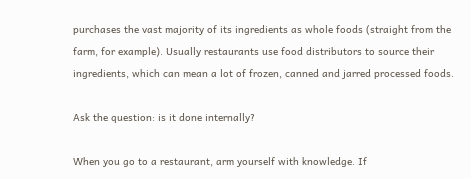purchases the vast majority of its ingredients as whole foods (straight from the farm, for example). Usually restaurants use food distributors to source their ingredients, which can mean a lot of frozen, canned and jarred processed foods.

Ask the question: is it done internally?

When you go to a restaurant, arm yourself with knowledge. If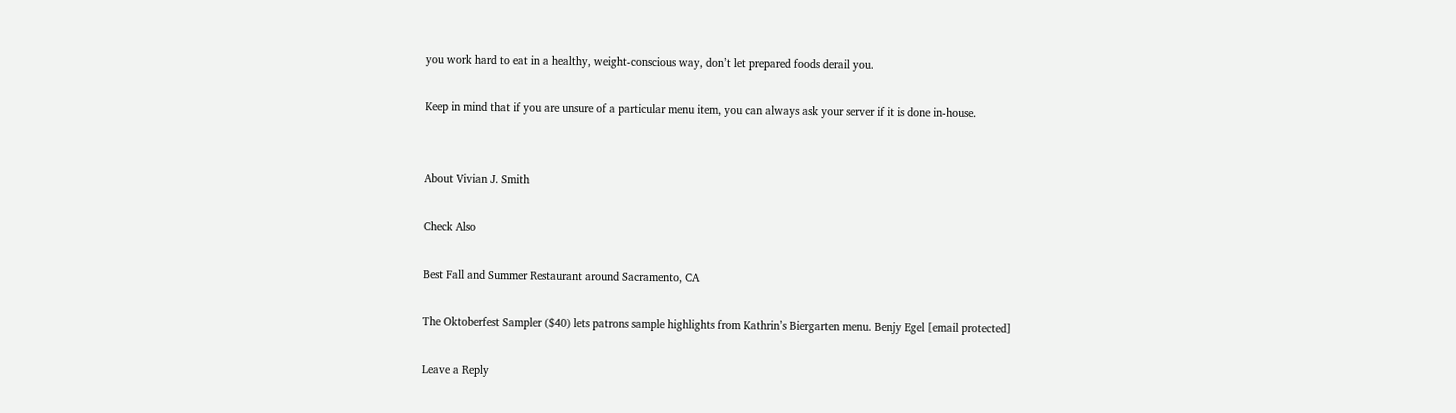you work hard to eat in a healthy, weight-conscious way, don’t let prepared foods derail you.

Keep in mind that if you are unsure of a particular menu item, you can always ask your server if it is done in-house.


About Vivian J. Smith

Check Also

Best Fall and Summer Restaurant around Sacramento, CA

The Oktoberfest Sampler ($40) lets patrons sample highlights from Kathrin’s Biergarten menu. Benjy Egel [email protected]

Leave a Reply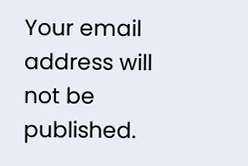Your email address will not be published.